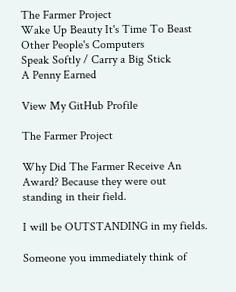The Farmer Project
Wake Up Beauty It's Time To Beast
Other People's Computers
Speak Softly / Carry a Big Stick
A Penny Earned

View My GitHub Profile

The Farmer Project

Why Did The Farmer Receive An Award? Because they were out standing in their field.

I will be OUTSTANDING in my fields.

Someone you immediately think of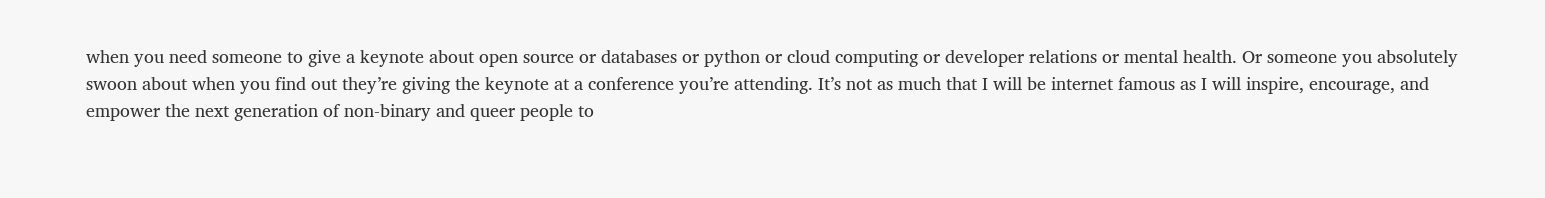when you need someone to give a keynote about open source or databases or python or cloud computing or developer relations or mental health. Or someone you absolutely swoon about when you find out they’re giving the keynote at a conference you’re attending. It’s not as much that I will be internet famous as I will inspire, encourage, and empower the next generation of non-binary and queer people to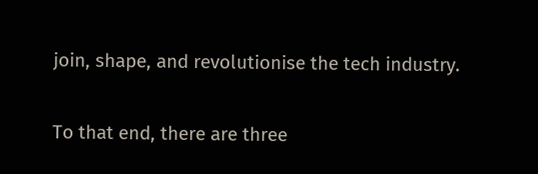join, shape, and revolutionise the tech industry.

To that end, there are three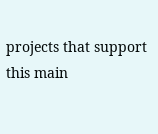projects that support this main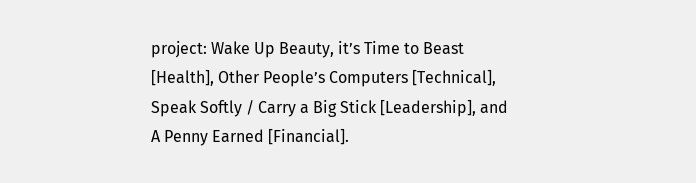project: Wake Up Beauty, it’s Time to Beast [Health], Other People’s Computers [Technical], Speak Softly / Carry a Big Stick [Leadership], and A Penny Earned [Financial].